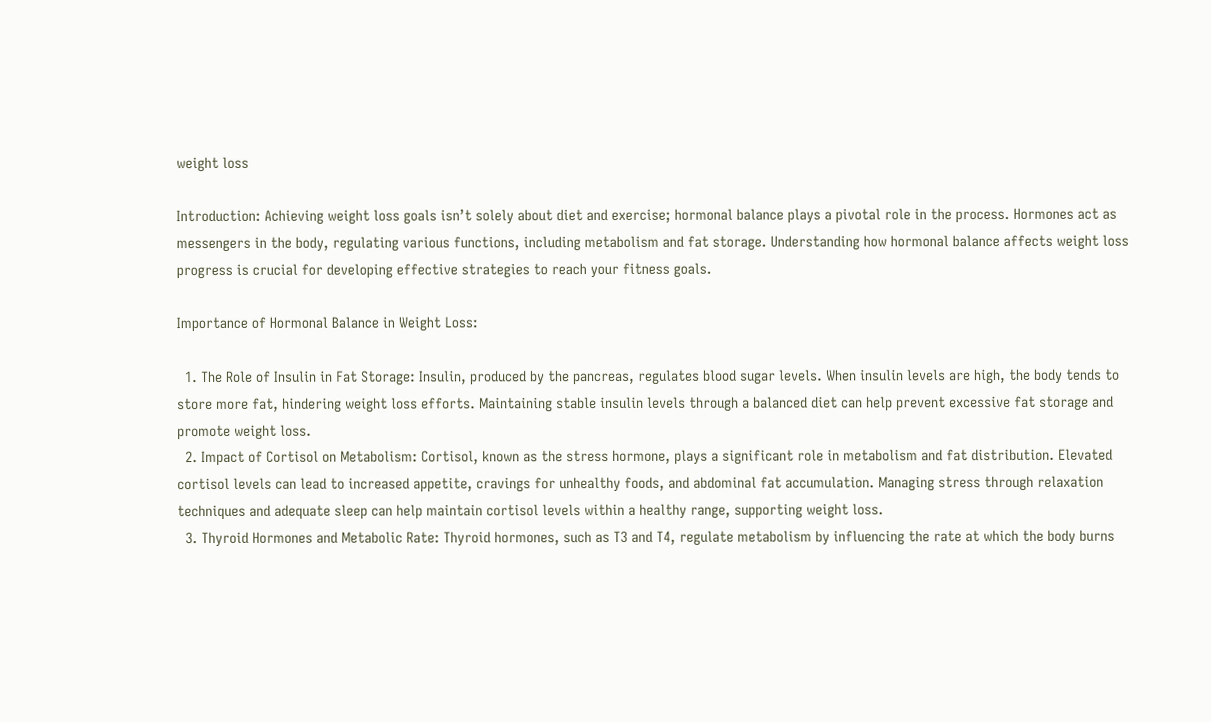weight loss

Introduction: Achieving weight loss goals isn’t solely about diet and exercise; hormonal balance plays a pivotal role in the process. Hormones act as messengers in the body, regulating various functions, including metabolism and fat storage. Understanding how hormonal balance affects weight loss progress is crucial for developing effective strategies to reach your fitness goals.

Importance of Hormonal Balance in Weight Loss:

  1. The Role of Insulin in Fat Storage: Insulin, produced by the pancreas, regulates blood sugar levels. When insulin levels are high, the body tends to store more fat, hindering weight loss efforts. Maintaining stable insulin levels through a balanced diet can help prevent excessive fat storage and promote weight loss.
  2. Impact of Cortisol on Metabolism: Cortisol, known as the stress hormone, plays a significant role in metabolism and fat distribution. Elevated cortisol levels can lead to increased appetite, cravings for unhealthy foods, and abdominal fat accumulation. Managing stress through relaxation techniques and adequate sleep can help maintain cortisol levels within a healthy range, supporting weight loss.
  3. Thyroid Hormones and Metabolic Rate: Thyroid hormones, such as T3 and T4, regulate metabolism by influencing the rate at which the body burns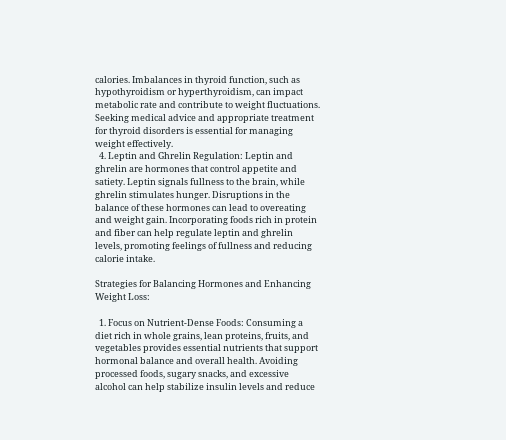calories. Imbalances in thyroid function, such as hypothyroidism or hyperthyroidism, can impact metabolic rate and contribute to weight fluctuations. Seeking medical advice and appropriate treatment for thyroid disorders is essential for managing weight effectively.
  4. Leptin and Ghrelin Regulation: Leptin and ghrelin are hormones that control appetite and satiety. Leptin signals fullness to the brain, while ghrelin stimulates hunger. Disruptions in the balance of these hormones can lead to overeating and weight gain. Incorporating foods rich in protein and fiber can help regulate leptin and ghrelin levels, promoting feelings of fullness and reducing calorie intake.

Strategies for Balancing Hormones and Enhancing Weight Loss:

  1. Focus on Nutrient-Dense Foods: Consuming a diet rich in whole grains, lean proteins, fruits, and vegetables provides essential nutrients that support hormonal balance and overall health. Avoiding processed foods, sugary snacks, and excessive alcohol can help stabilize insulin levels and reduce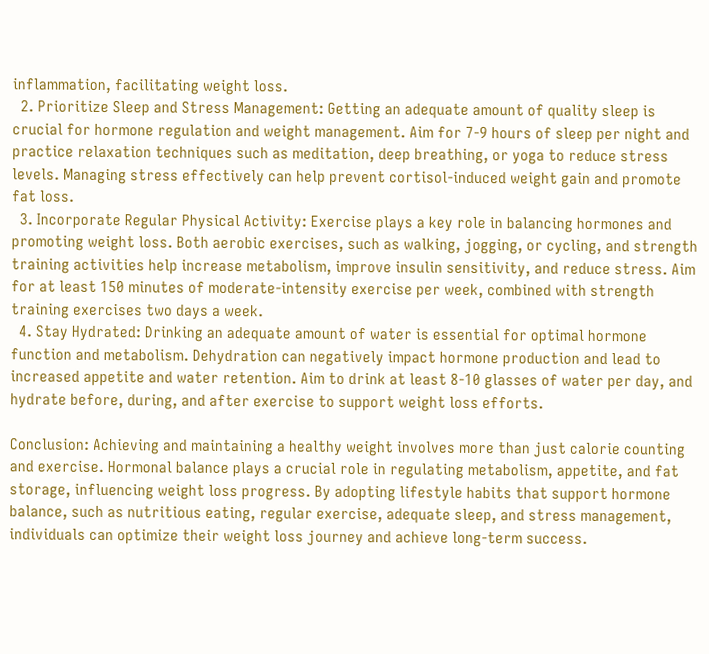inflammation, facilitating weight loss.
  2. Prioritize Sleep and Stress Management: Getting an adequate amount of quality sleep is crucial for hormone regulation and weight management. Aim for 7-9 hours of sleep per night and practice relaxation techniques such as meditation, deep breathing, or yoga to reduce stress levels. Managing stress effectively can help prevent cortisol-induced weight gain and promote fat loss.
  3. Incorporate Regular Physical Activity: Exercise plays a key role in balancing hormones and promoting weight loss. Both aerobic exercises, such as walking, jogging, or cycling, and strength training activities help increase metabolism, improve insulin sensitivity, and reduce stress. Aim for at least 150 minutes of moderate-intensity exercise per week, combined with strength training exercises two days a week.
  4. Stay Hydrated: Drinking an adequate amount of water is essential for optimal hormone function and metabolism. Dehydration can negatively impact hormone production and lead to increased appetite and water retention. Aim to drink at least 8-10 glasses of water per day, and hydrate before, during, and after exercise to support weight loss efforts.

Conclusion: Achieving and maintaining a healthy weight involves more than just calorie counting and exercise. Hormonal balance plays a crucial role in regulating metabolism, appetite, and fat storage, influencing weight loss progress. By adopting lifestyle habits that support hormone balance, such as nutritious eating, regular exercise, adequate sleep, and stress management, individuals can optimize their weight loss journey and achieve long-term success.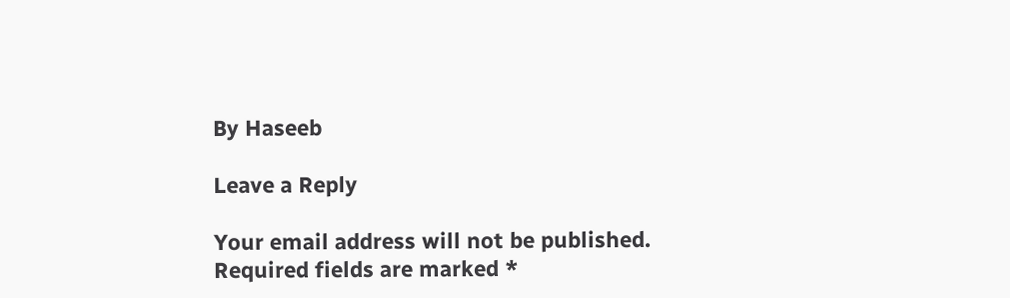By Haseeb

Leave a Reply

Your email address will not be published. Required fields are marked *